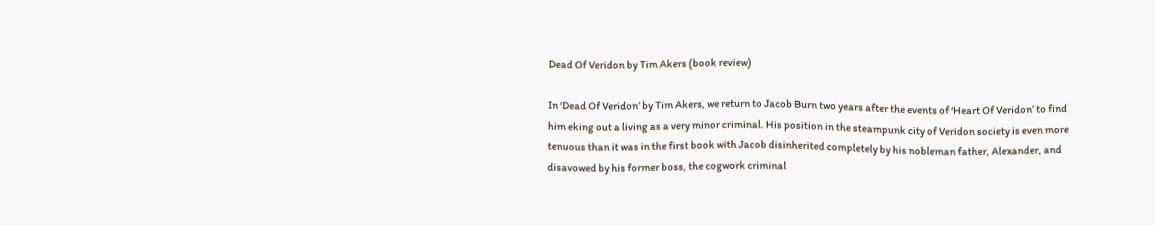Dead Of Veridon by Tim Akers (book review)

In ‘Dead Of Veridon’ by Tim Akers, we return to Jacob Burn two years after the events of ‘Heart Of Veridon’ to find him eking out a living as a very minor criminal. His position in the steampunk city of Veridon society is even more tenuous than it was in the first book with Jacob disinherited completely by his nobleman father, Alexander, and disavowed by his former boss, the cogwork criminal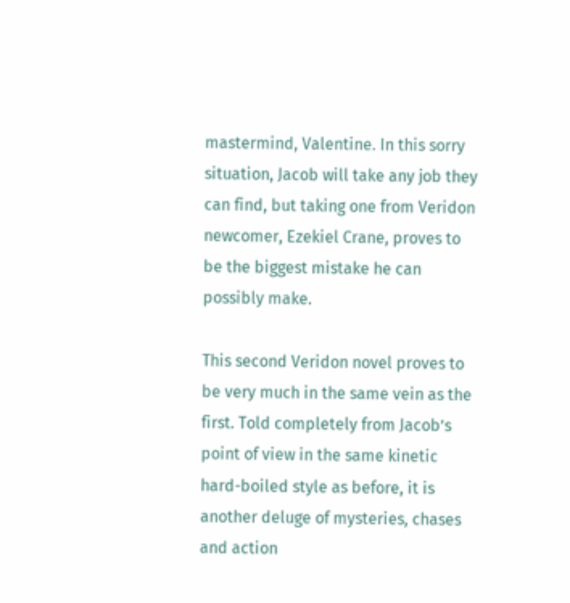mastermind, Valentine. In this sorry situation, Jacob will take any job they can find, but taking one from Veridon newcomer, Ezekiel Crane, proves to be the biggest mistake he can possibly make.

This second Veridon novel proves to be very much in the same vein as the first. Told completely from Jacob’s point of view in the same kinetic hard-boiled style as before, it is another deluge of mysteries, chases and action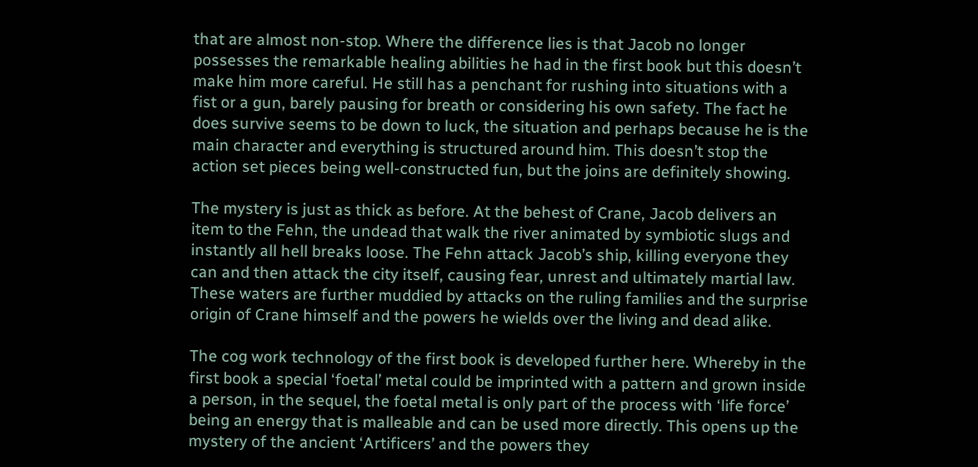that are almost non-stop. Where the difference lies is that Jacob no longer possesses the remarkable healing abilities he had in the first book but this doesn’t make him more careful. He still has a penchant for rushing into situations with a fist or a gun, barely pausing for breath or considering his own safety. The fact he does survive seems to be down to luck, the situation and perhaps because he is the main character and everything is structured around him. This doesn’t stop the action set pieces being well-constructed fun, but the joins are definitely showing.

The mystery is just as thick as before. At the behest of Crane, Jacob delivers an item to the Fehn, the undead that walk the river animated by symbiotic slugs and instantly all hell breaks loose. The Fehn attack Jacob’s ship, killing everyone they can and then attack the city itself, causing fear, unrest and ultimately martial law. These waters are further muddied by attacks on the ruling families and the surprise origin of Crane himself and the powers he wields over the living and dead alike.

The cog work technology of the first book is developed further here. Whereby in the first book a special ‘foetal’ metal could be imprinted with a pattern and grown inside a person, in the sequel, the foetal metal is only part of the process with ‘life force’ being an energy that is malleable and can be used more directly. This opens up the mystery of the ancient ‘Artificers’ and the powers they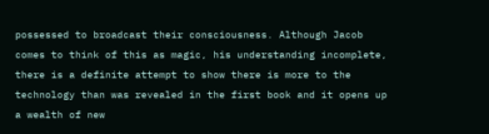possessed to broadcast their consciousness. Although Jacob comes to think of this as magic, his understanding incomplete, there is a definite attempt to show there is more to the technology than was revealed in the first book and it opens up a wealth of new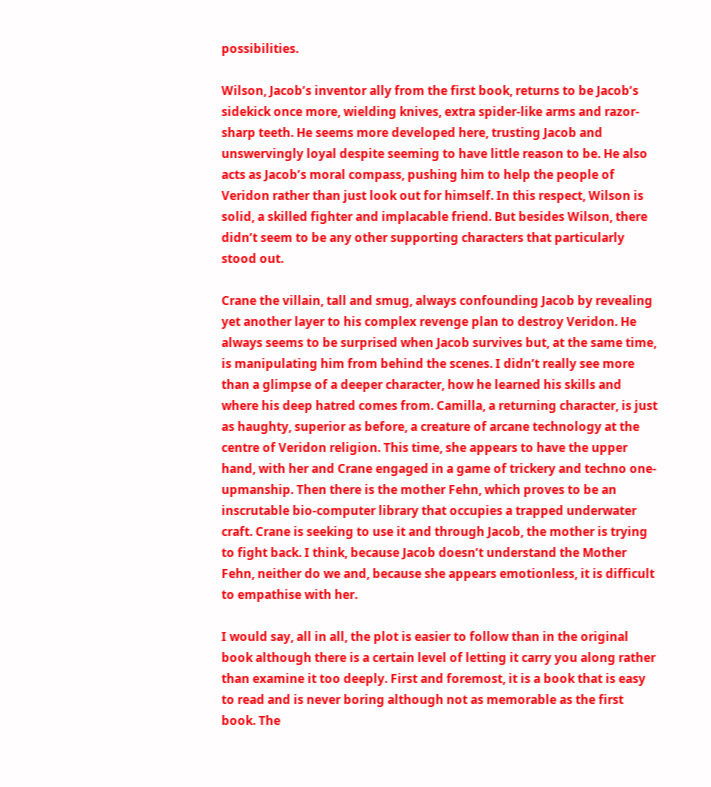possibilities.

Wilson, Jacob’s inventor ally from the first book, returns to be Jacob’s sidekick once more, wielding knives, extra spider-like arms and razor-sharp teeth. He seems more developed here, trusting Jacob and unswervingly loyal despite seeming to have little reason to be. He also acts as Jacob’s moral compass, pushing him to help the people of Veridon rather than just look out for himself. In this respect, Wilson is solid, a skilled fighter and implacable friend. But besides Wilson, there didn’t seem to be any other supporting characters that particularly stood out.

Crane the villain, tall and smug, always confounding Jacob by revealing yet another layer to his complex revenge plan to destroy Veridon. He always seems to be surprised when Jacob survives but, at the same time, is manipulating him from behind the scenes. I didn’t really see more than a glimpse of a deeper character, how he learned his skills and where his deep hatred comes from. Camilla, a returning character, is just as haughty, superior as before, a creature of arcane technology at the centre of Veridon religion. This time, she appears to have the upper hand, with her and Crane engaged in a game of trickery and techno one-upmanship. Then there is the mother Fehn, which proves to be an inscrutable bio-computer library that occupies a trapped underwater craft. Crane is seeking to use it and through Jacob, the mother is trying to fight back. I think, because Jacob doesn’t understand the Mother Fehn, neither do we and, because she appears emotionless, it is difficult to empathise with her.

I would say, all in all, the plot is easier to follow than in the original book although there is a certain level of letting it carry you along rather than examine it too deeply. First and foremost, it is a book that is easy to read and is never boring although not as memorable as the first book. The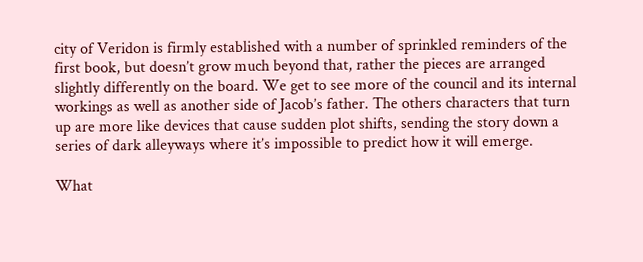city of Veridon is firmly established with a number of sprinkled reminders of the first book, but doesn’t grow much beyond that, rather the pieces are arranged slightly differently on the board. We get to see more of the council and its internal workings as well as another side of Jacob’s father. The others characters that turn up are more like devices that cause sudden plot shifts, sending the story down a series of dark alleyways where it’s impossible to predict how it will emerge.

What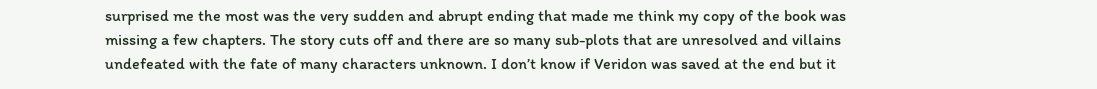surprised me the most was the very sudden and abrupt ending that made me think my copy of the book was missing a few chapters. The story cuts off and there are so many sub-plots that are unresolved and villains undefeated with the fate of many characters unknown. I don’t know if Veridon was saved at the end but it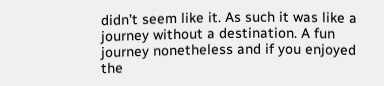didn’t seem like it. As such it was like a journey without a destination. A fun journey nonetheless and if you enjoyed the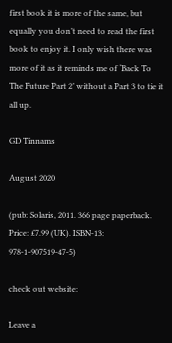first book it is more of the same, but equally you don’t need to read the first book to enjoy it. I only wish there was more of it as it reminds me of ‘Back To The Future Part 2’ without a Part 3 to tie it all up.

GD Tinnams

August 2020

(pub: Solaris, 2011. 366 page paperback. Price: £7.99 (UK). ISBN-13: 978-1-907519-47-5)

check out website:

Leave a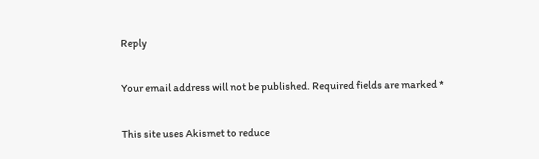Reply

Your email address will not be published. Required fields are marked *

This site uses Akismet to reduce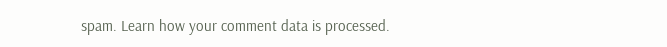spam. Learn how your comment data is processed.